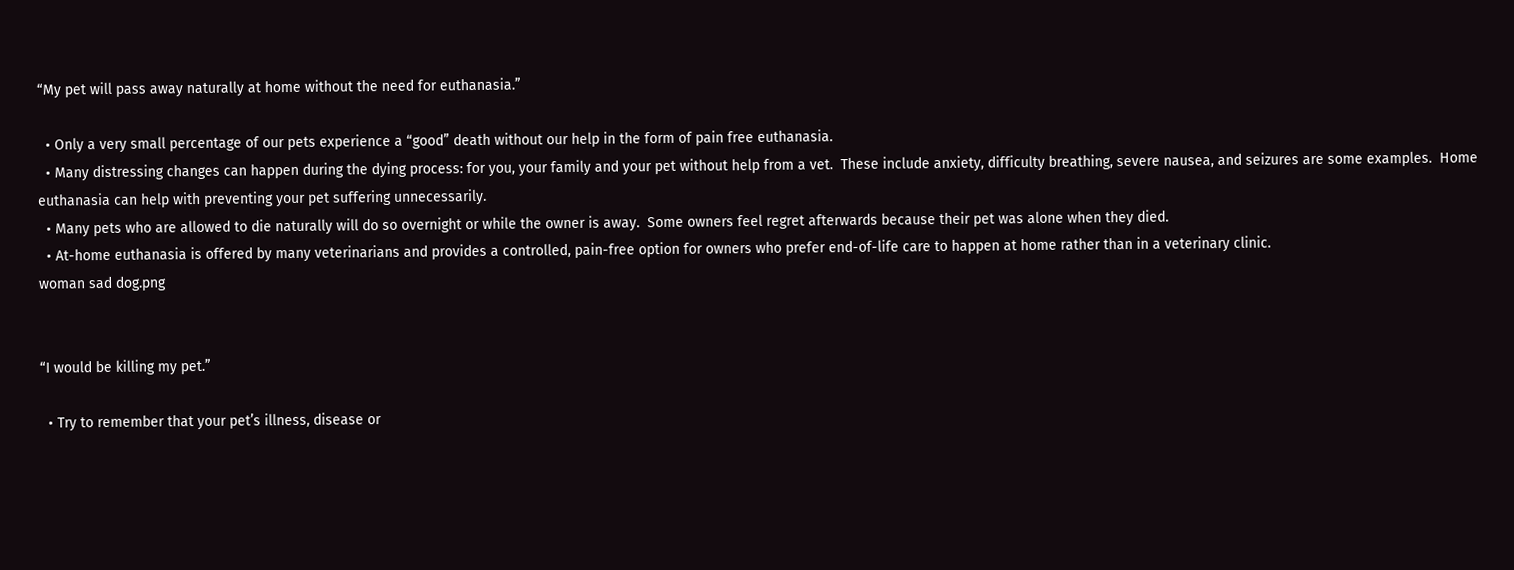“My pet will pass away naturally at home without the need for euthanasia.”

  • Only a very small percentage of our pets experience a “good” death without our help in the form of pain free euthanasia.
  • Many distressing changes can happen during the dying process: for you, your family and your pet without help from a vet.  These include anxiety, difficulty breathing, severe nausea, and seizures are some examples.  Home euthanasia can help with preventing your pet suffering unnecessarily.
  • Many pets who are allowed to die naturally will do so overnight or while the owner is away.  Some owners feel regret afterwards because their pet was alone when they died.
  • At-home euthanasia is offered by many veterinarians and provides a controlled, pain-free option for owners who prefer end-of-life care to happen at home rather than in a veterinary clinic.
woman sad dog.png


“I would be killing my pet.”

  • Try to remember that your pet’s illness, disease or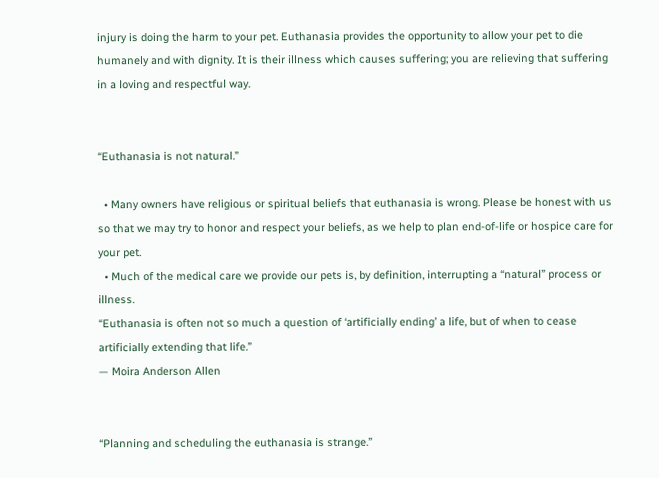injury is doing the harm to your pet. Euthanasia provides the opportunity to allow your pet to die humanely and with dignity. It is their illness which causes suffering; you are relieving that suffering in a loving and respectful way.


“Euthanasia is not natural.”

  • Many owners have religious or spiritual beliefs that euthanasia is wrong. Please be honest with us so that we may try to honor and respect your beliefs, as we help to plan end-of-life or hospice care for your pet.
  • Much of the medical care we provide our pets is, by definition, interrupting a “natural” process or illness.
“Euthanasia is often not so much a question of ‘artificially ending’ a life, but of when to cease artificially extending that life.”
— Moira Anderson Allen


“Planning and scheduling the euthanasia is strange.”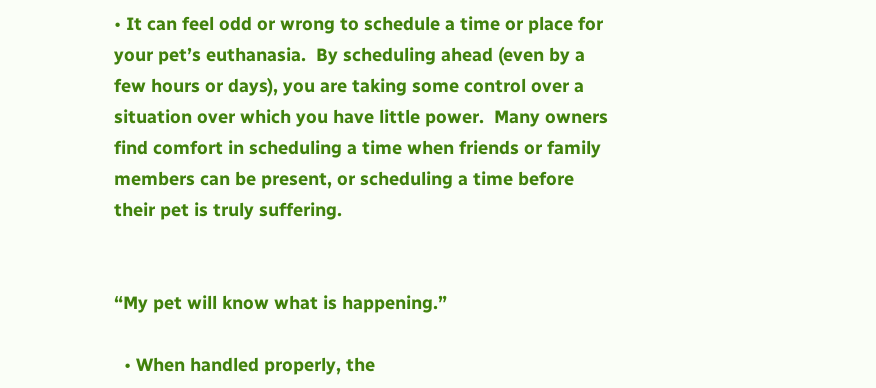• It can feel odd or wrong to schedule a time or place for your pet’s euthanasia.  By scheduling ahead (even by a few hours or days), you are taking some control over a situation over which you have little power.  Many owners find comfort in scheduling a time when friends or family members can be present, or scheduling a time before their pet is truly suffering.


“My pet will know what is happening.”

  • When handled properly, the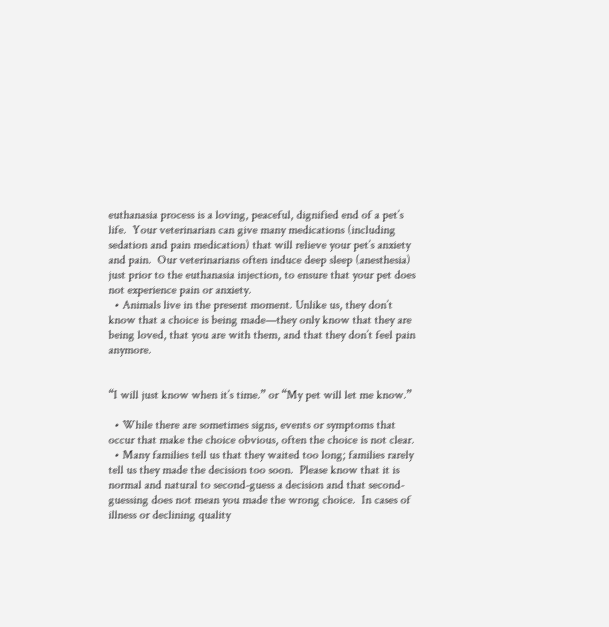euthanasia process is a loving, peaceful, dignified end of a pet’s life.  Your veterinarian can give many medications (including sedation and pain medication) that will relieve your pet’s anxiety and pain.  Our veterinarians often induce deep sleep (anesthesia) just prior to the euthanasia injection, to ensure that your pet does not experience pain or anxiety.
  • Animals live in the present moment. Unlike us, they don’t know that a choice is being made—they only know that they are being loved, that you are with them, and that they don’t feel pain anymore.


“I will just know when it’s time.” or “My pet will let me know.”

  • While there are sometimes signs, events or symptoms that occur that make the choice obvious, often the choice is not clear.
  • Many families tell us that they waited too long; families rarely tell us they made the decision too soon.  Please know that it is normal and natural to second-guess a decision and that second-guessing does not mean you made the wrong choice.  In cases of illness or declining quality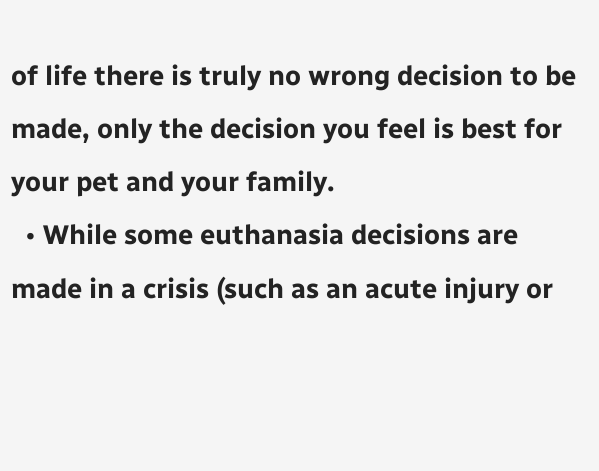of life there is truly no wrong decision to be made, only the decision you feel is best for your pet and your family.
  • While some euthanasia decisions are made in a crisis (such as an acute injury or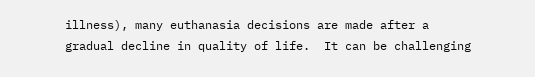illness), many euthanasia decisions are made after a gradual decline in quality of life.  It can be challenging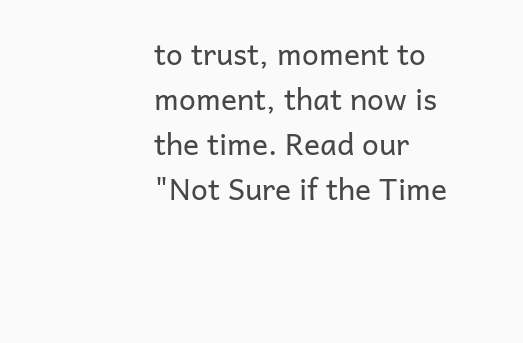to trust, moment to moment, that now is the time. Read our "Not Sure if the Time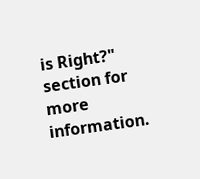is Right?" section for more information.